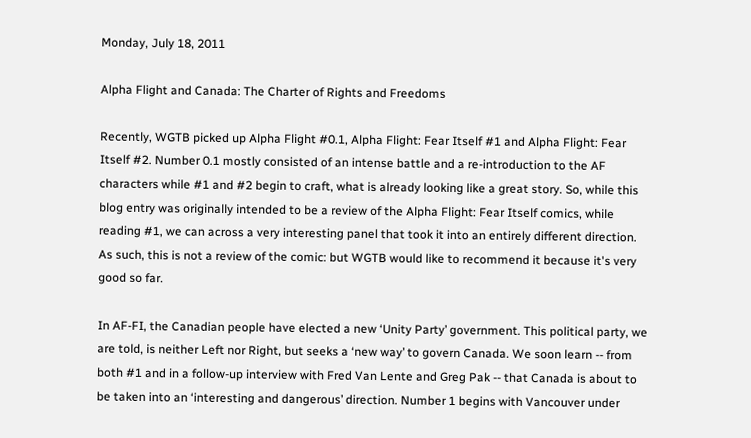Monday, July 18, 2011

Alpha Flight and Canada: The Charter of Rights and Freedoms

Recently, WGTB picked up Alpha Flight #0.1, Alpha Flight: Fear Itself #1 and Alpha Flight: Fear Itself #2. Number 0.1 mostly consisted of an intense battle and a re-introduction to the AF characters while #1 and #2 begin to craft, what is already looking like a great story. So, while this blog entry was originally intended to be a review of the Alpha Flight: Fear Itself comics, while reading #1, we can across a very interesting panel that took it into an entirely different direction. As such, this is not a review of the comic: but WGTB would like to recommend it because it's very good so far.

In AF-FI, the Canadian people have elected a new ‘Unity Party’ government. This political party, we are told, is neither Left nor Right, but seeks a ‘new way’ to govern Canada. We soon learn -- from both #1 and in a follow-up interview with Fred Van Lente and Greg Pak -- that Canada is about to be taken into an ‘interesting and dangerous’ direction. Number 1 begins with Vancouver under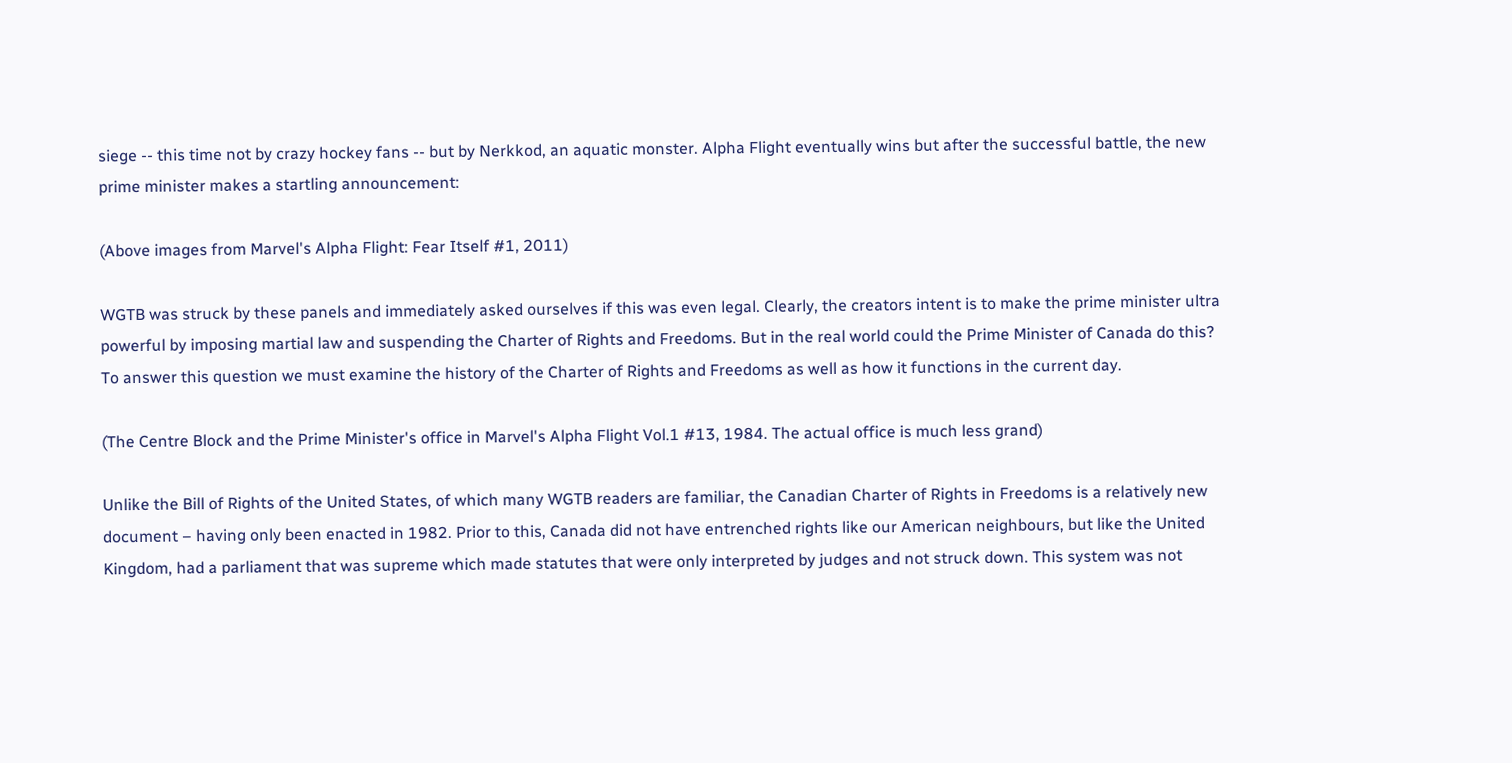siege -- this time not by crazy hockey fans -- but by Nerkkod, an aquatic monster. Alpha Flight eventually wins but after the successful battle, the new prime minister makes a startling announcement:

(Above images from Marvel's Alpha Flight: Fear Itself #1, 2011)

WGTB was struck by these panels and immediately asked ourselves if this was even legal. Clearly, the creators intent is to make the prime minister ultra powerful by imposing martial law and suspending the Charter of Rights and Freedoms. But in the real world could the Prime Minister of Canada do this? To answer this question we must examine the history of the Charter of Rights and Freedoms as well as how it functions in the current day.

(The Centre Block and the Prime Minister's office in Marvel's Alpha Flight Vol.1 #13, 1984. The actual office is much less grand)

Unlike the Bill of Rights of the United States, of which many WGTB readers are familiar, the Canadian Charter of Rights in Freedoms is a relatively new document – having only been enacted in 1982. Prior to this, Canada did not have entrenched rights like our American neighbours, but like the United Kingdom, had a parliament that was supreme which made statutes that were only interpreted by judges and not struck down. This system was not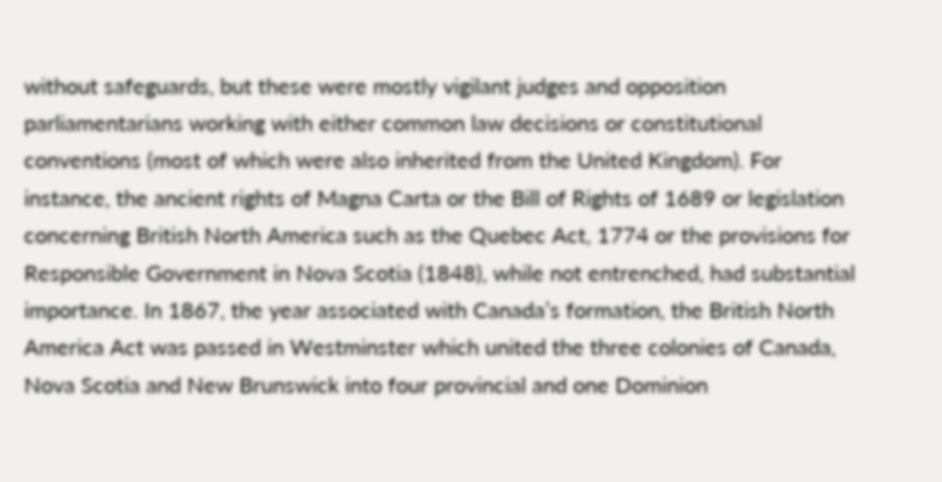without safeguards, but these were mostly vigilant judges and opposition parliamentarians working with either common law decisions or constitutional conventions (most of which were also inherited from the United Kingdom). For instance, the ancient rights of Magna Carta or the Bill of Rights of 1689 or legislation concerning British North America such as the Quebec Act, 1774 or the provisions for Responsible Government in Nova Scotia (1848), while not entrenched, had substantial importance. In 1867, the year associated with Canada’s formation, the British North America Act was passed in Westminster which united the three colonies of Canada, Nova Scotia and New Brunswick into four provincial and one Dominion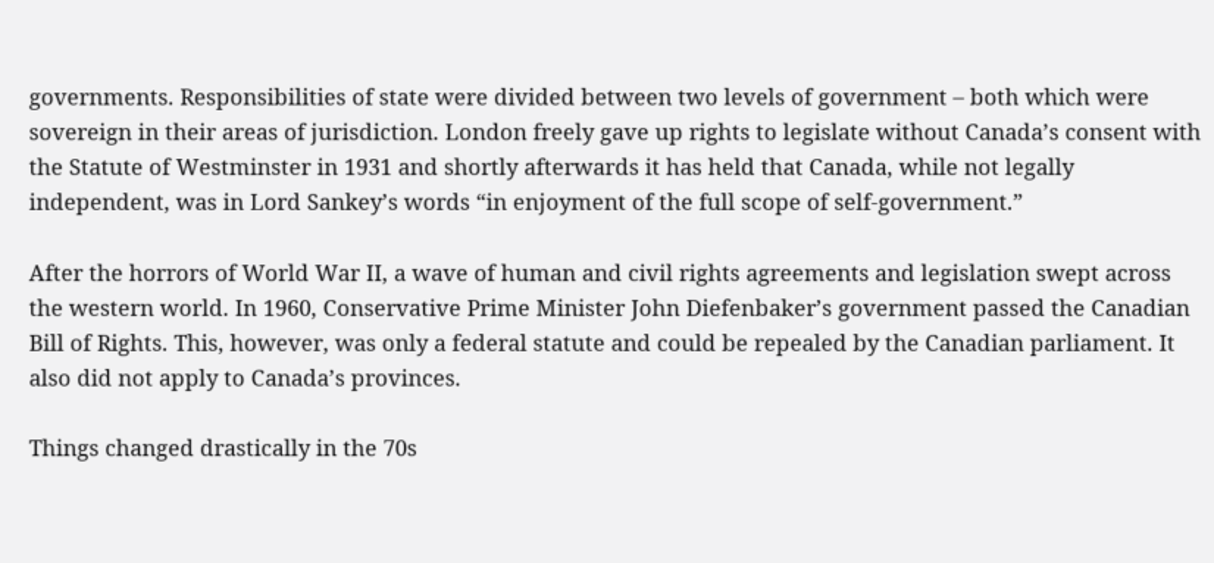governments. Responsibilities of state were divided between two levels of government – both which were sovereign in their areas of jurisdiction. London freely gave up rights to legislate without Canada’s consent with the Statute of Westminster in 1931 and shortly afterwards it has held that Canada, while not legally independent, was in Lord Sankey’s words “in enjoyment of the full scope of self-government.”

After the horrors of World War II, a wave of human and civil rights agreements and legislation swept across the western world. In 1960, Conservative Prime Minister John Diefenbaker’s government passed the Canadian Bill of Rights. This, however, was only a federal statute and could be repealed by the Canadian parliament. It also did not apply to Canada’s provinces.

Things changed drastically in the 70s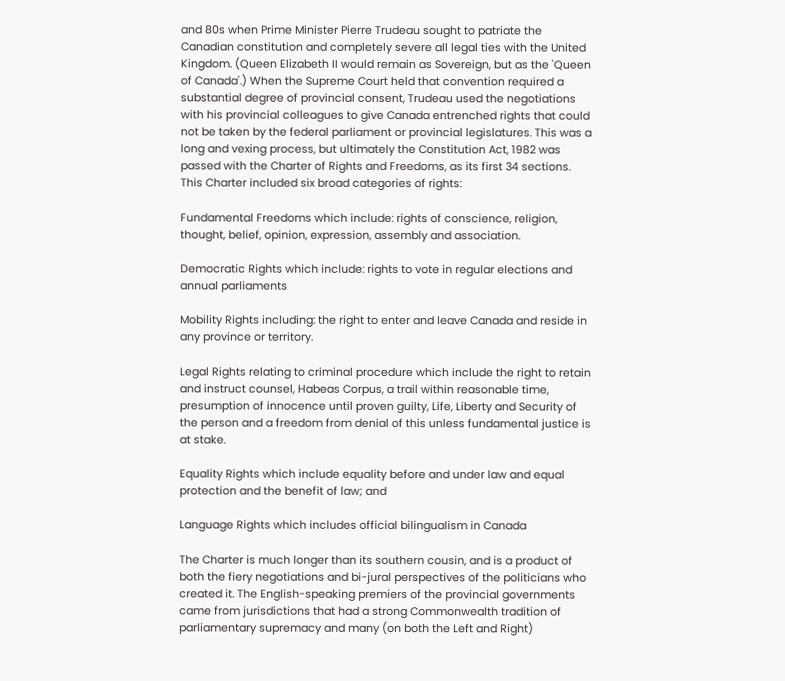and 80s when Prime Minister Pierre Trudeau sought to patriate the Canadian constitution and completely severe all legal ties with the United Kingdom. (Queen Elizabeth II would remain as Sovereign, but as the 'Queen of Canada'.) When the Supreme Court held that convention required a substantial degree of provincial consent, Trudeau used the negotiations with his provincial colleagues to give Canada entrenched rights that could not be taken by the federal parliament or provincial legislatures. This was a long and vexing process, but ultimately the Constitution Act, 1982 was passed with the Charter of Rights and Freedoms, as its first 34 sections. This Charter included six broad categories of rights:

Fundamental Freedoms which include: rights of conscience, religion, thought, belief, opinion, expression, assembly and association.

Democratic Rights which include: rights to vote in regular elections and annual parliaments

Mobility Rights including: the right to enter and leave Canada and reside in any province or territory.

Legal Rights relating to criminal procedure which include the right to retain and instruct counsel, Habeas Corpus, a trail within reasonable time, presumption of innocence until proven guilty, Life, Liberty and Security of the person and a freedom from denial of this unless fundamental justice is at stake.

Equality Rights which include equality before and under law and equal protection and the benefit of law; and

Language Rights which includes official bilingualism in Canada

The Charter is much longer than its southern cousin, and is a product of both the fiery negotiations and bi-jural perspectives of the politicians who created it. The English-speaking premiers of the provincial governments came from jurisdictions that had a strong Commonwealth tradition of parliamentary supremacy and many (on both the Left and Right)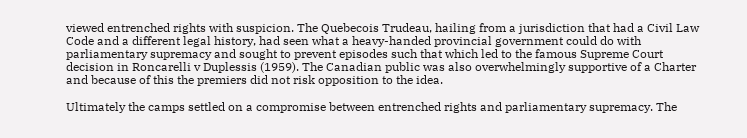viewed entrenched rights with suspicion. The Quebecois Trudeau, hailing from a jurisdiction that had a Civil Law Code and a different legal history, had seen what a heavy-handed provincial government could do with parliamentary supremacy and sought to prevent episodes such that which led to the famous Supreme Court decision in Roncarelli v Duplessis (1959). The Canadian public was also overwhelmingly supportive of a Charter and because of this the premiers did not risk opposition to the idea.

Ultimately the camps settled on a compromise between entrenched rights and parliamentary supremacy. The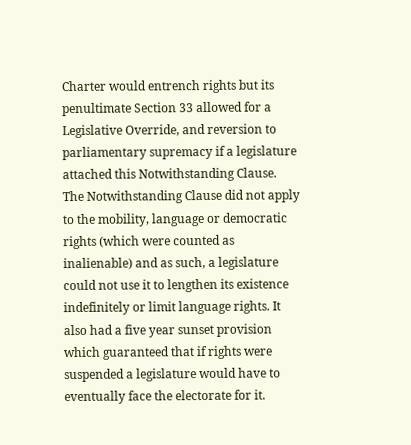Charter would entrench rights but its penultimate Section 33 allowed for a Legislative Override, and reversion to parliamentary supremacy if a legislature attached this Notwithstanding Clause. The Notwithstanding Clause did not apply to the mobility, language or democratic rights (which were counted as inalienable) and as such, a legislature could not use it to lengthen its existence indefinitely or limit language rights. It also had a five year sunset provision which guaranteed that if rights were suspended a legislature would have to eventually face the electorate for it.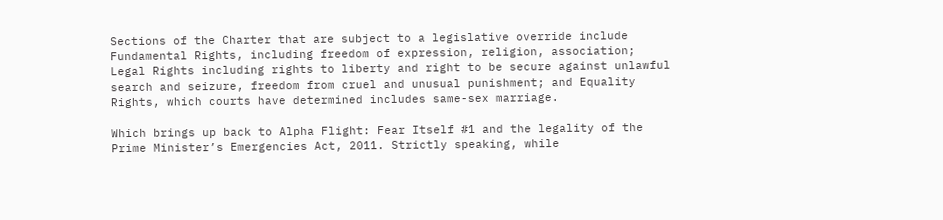Sections of the Charter that are subject to a legislative override include Fundamental Rights, including freedom of expression, religion, association; Legal Rights including rights to liberty and right to be secure against unlawful search and seizure, freedom from cruel and unusual punishment; and Equality Rights, which courts have determined includes same-sex marriage.

Which brings up back to Alpha Flight: Fear Itself #1 and the legality of the Prime Minister’s Emergencies Act, 2011. Strictly speaking, while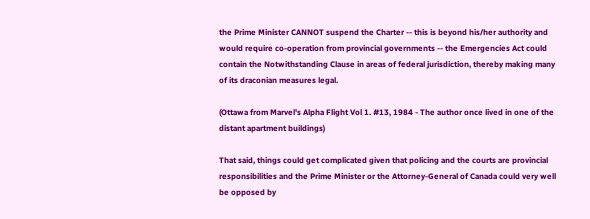the Prime Minister CANNOT suspend the Charter -- this is beyond his/her authority and would require co-operation from provincial governments -- the Emergencies Act could contain the Notwithstanding Clause in areas of federal jurisdiction, thereby making many of its draconian measures legal.

(Ottawa from Marvel's Alpha Flight Vol 1. #13, 1984 - The author once lived in one of the distant apartment buildings)

That said, things could get complicated given that policing and the courts are provincial responsibilities and the Prime Minister or the Attorney-General of Canada could very well be opposed by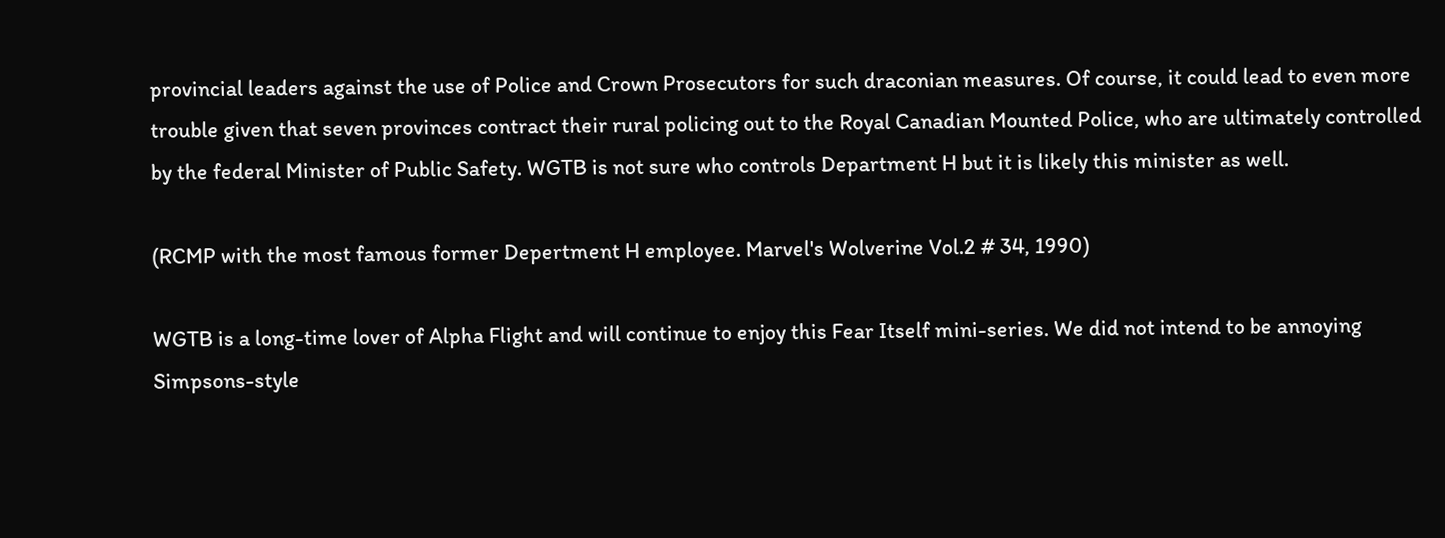provincial leaders against the use of Police and Crown Prosecutors for such draconian measures. Of course, it could lead to even more trouble given that seven provinces contract their rural policing out to the Royal Canadian Mounted Police, who are ultimately controlled by the federal Minister of Public Safety. WGTB is not sure who controls Department H but it is likely this minister as well.

(RCMP with the most famous former Depertment H employee. Marvel's Wolverine Vol.2 # 34, 1990)

WGTB is a long-time lover of Alpha Flight and will continue to enjoy this Fear Itself mini-series. We did not intend to be annoying Simpsons-style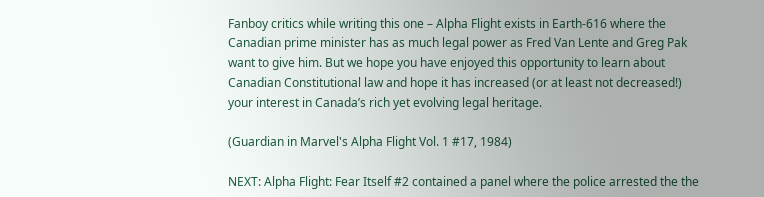Fanboy critics while writing this one – Alpha Flight exists in Earth-616 where the Canadian prime minister has as much legal power as Fred Van Lente and Greg Pak want to give him. But we hope you have enjoyed this opportunity to learn about Canadian Constitutional law and hope it has increased (or at least not decreased!) your interest in Canada’s rich yet evolving legal heritage.

(Guardian in Marvel's Alpha Flight Vol. 1 #17, 1984)

NEXT: Alpha Flight: Fear Itself #2 contained a panel where the police arrested the the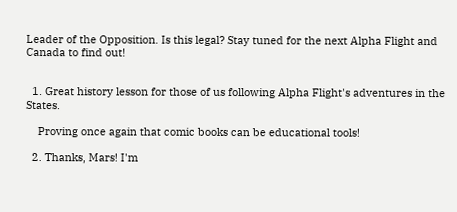Leader of the Opposition. Is this legal? Stay tuned for the next Alpha Flight and Canada to find out!


  1. Great history lesson for those of us following Alpha Flight's adventures in the States.

    Proving once again that comic books can be educational tools!

  2. Thanks, Mars! I'm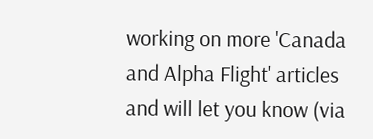working on more 'Canada and Alpha Flight' articles and will let you know (via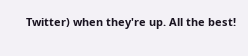Twitter) when they're up. All the best!